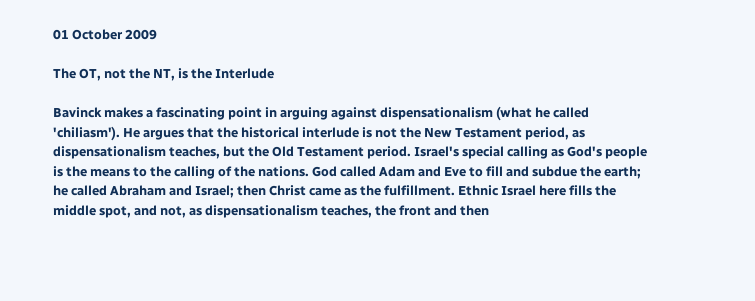01 October 2009

The OT, not the NT, is the Interlude

Bavinck makes a fascinating point in arguing against dispensationalism (what he called 'chiliasm'). He argues that the historical interlude is not the New Testament period, as dispensationalism teaches, but the Old Testament period. Israel's special calling as God's people is the means to the calling of the nations. God called Adam and Eve to fill and subdue the earth; he called Abraham and Israel; then Christ came as the fulfillment. Ethnic Israel here fills the middle spot, and not, as dispensationalism teaches, the front and then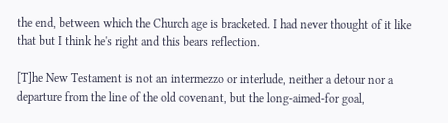the end, between which the Church age is bracketed. I had never thought of it like that but I think he's right and this bears reflection.

[T]he New Testament is not an intermezzo or interlude, neither a detour nor a departure from the line of the old covenant, but the long-aimed-for goal,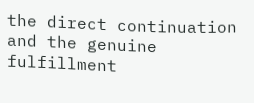the direct continuation and the genuine fulfillment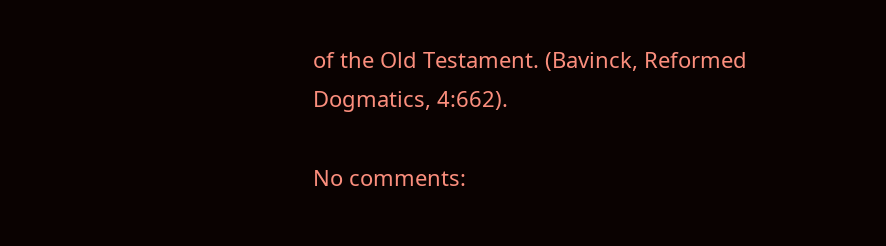of the Old Testament. (Bavinck, Reformed Dogmatics, 4:662).

No comments: